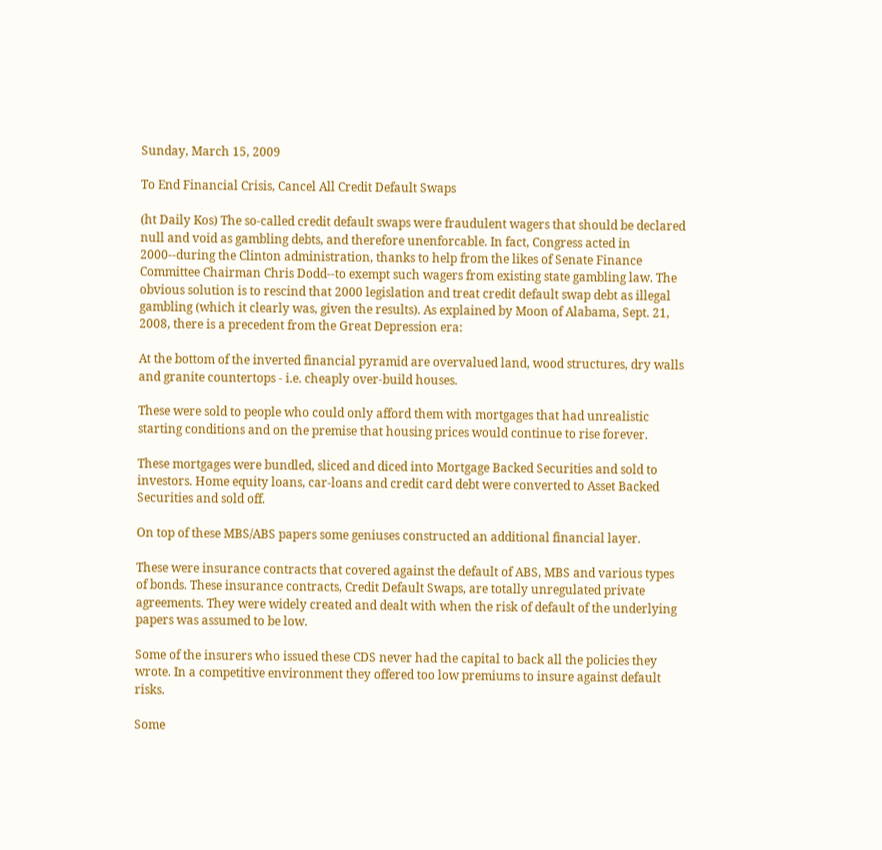Sunday, March 15, 2009

To End Financial Crisis, Cancel All Credit Default Swaps

(ht Daily Kos) The so-called credit default swaps were fraudulent wagers that should be declared null and void as gambling debts, and therefore unenforcable. In fact, Congress acted in 2000--during the Clinton administration, thanks to help from the likes of Senate Finance Committee Chairman Chris Dodd--to exempt such wagers from existing state gambling law. The obvious solution is to rescind that 2000 legislation and treat credit default swap debt as illegal gambling (which it clearly was, given the results). As explained by Moon of Alabama, Sept. 21, 2008, there is a precedent from the Great Depression era:

At the bottom of the inverted financial pyramid are overvalued land, wood structures, dry walls and granite countertops - i.e. cheaply over-build houses.

These were sold to people who could only afford them with mortgages that had unrealistic starting conditions and on the premise that housing prices would continue to rise forever.

These mortgages were bundled, sliced and diced into Mortgage Backed Securities and sold to investors. Home equity loans, car-loans and credit card debt were converted to Asset Backed Securities and sold off.

On top of these MBS/ABS papers some geniuses constructed an additional financial layer.

These were insurance contracts that covered against the default of ABS, MBS and various types of bonds. These insurance contracts, Credit Default Swaps, are totally unregulated private agreements. They were widely created and dealt with when the risk of default of the underlying papers was assumed to be low.

Some of the insurers who issued these CDS never had the capital to back all the policies they wrote. In a competitive environment they offered too low premiums to insure against default risks.

Some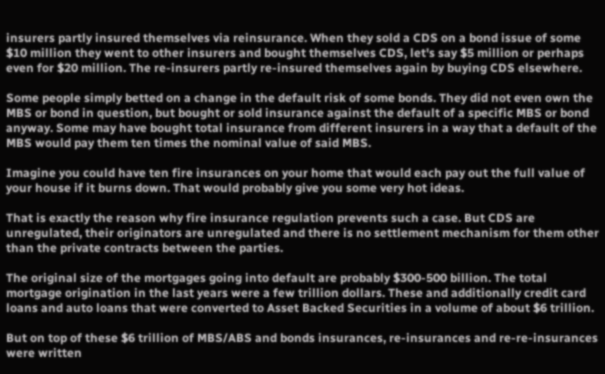insurers partly insured themselves via reinsurance. When they sold a CDS on a bond issue of some $10 million they went to other insurers and bought themselves CDS, let's say $5 million or perhaps even for $20 million. The re-insurers partly re-insured themselves again by buying CDS elsewhere.

Some people simply betted on a change in the default risk of some bonds. They did not even own the MBS or bond in question, but bought or sold insurance against the default of a specific MBS or bond anyway. Some may have bought total insurance from different insurers in a way that a default of the MBS would pay them ten times the nominal value of said MBS.

Imagine you could have ten fire insurances on your home that would each pay out the full value of your house if it burns down. That would probably give you some very hot ideas.

That is exactly the reason why fire insurance regulation prevents such a case. But CDS are unregulated, their originators are unregulated and there is no settlement mechanism for them other than the private contracts between the parties.

The original size of the mortgages going into default are probably $300-500 billion. The total mortgage origination in the last years were a few trillion dollars. These and additionally credit card loans and auto loans that were converted to Asset Backed Securities in a volume of about $6 trillion.

But on top of these $6 trillion of MBS/ABS and bonds insurances, re-insurances and re-re-insurances were written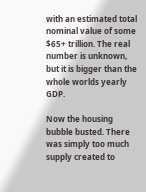with an estimated total nominal value of some $65+ trillion. The real number is unknown, but it is bigger than the whole worlds yearly GDP.

Now the housing bubble busted. There was simply too much supply created to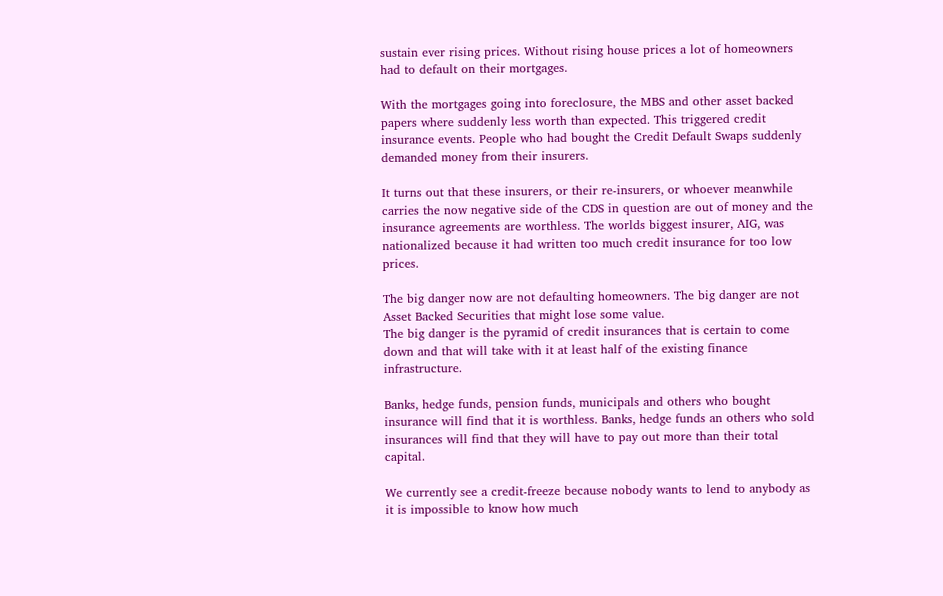sustain ever rising prices. Without rising house prices a lot of homeowners had to default on their mortgages.

With the mortgages going into foreclosure, the MBS and other asset backed papers where suddenly less worth than expected. This triggered credit insurance events. People who had bought the Credit Default Swaps suddenly demanded money from their insurers.

It turns out that these insurers, or their re-insurers, or whoever meanwhile carries the now negative side of the CDS in question are out of money and the insurance agreements are worthless. The worlds biggest insurer, AIG, was nationalized because it had written too much credit insurance for too low prices.

The big danger now are not defaulting homeowners. The big danger are not Asset Backed Securities that might lose some value.
The big danger is the pyramid of credit insurances that is certain to come down and that will take with it at least half of the existing finance infrastructure.

Banks, hedge funds, pension funds, municipals and others who bought insurance will find that it is worthless. Banks, hedge funds an others who sold insurances will find that they will have to pay out more than their total capital.

We currently see a credit-freeze because nobody wants to lend to anybody as it is impossible to know how much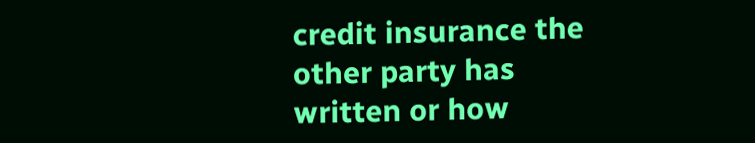credit insurance the other party has written or how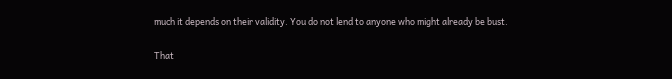much it depends on their validity. You do not lend to anyone who might already be bust.

That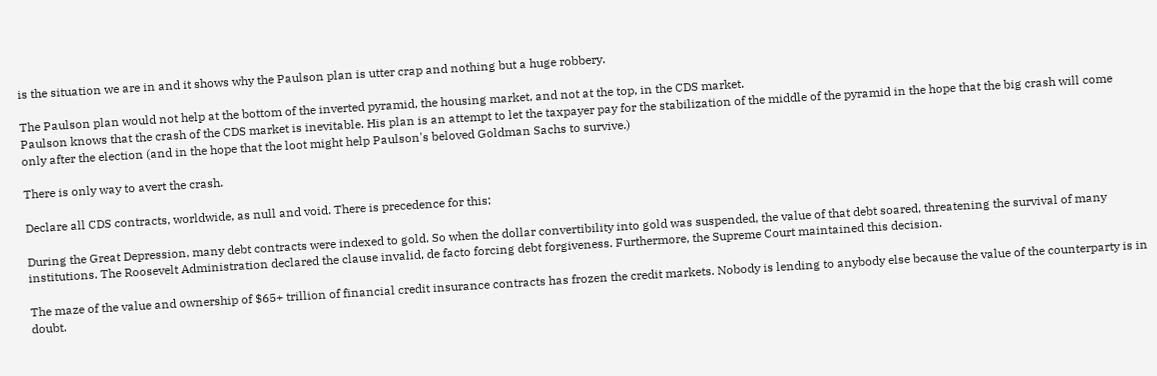is the situation we are in and it shows why the Paulson plan is utter crap and nothing but a huge robbery.

The Paulson plan would not help at the bottom of the inverted pyramid, the housing market, and not at the top, in the CDS market.
Paulson knows that the crash of the CDS market is inevitable. His plan is an attempt to let the taxpayer pay for the stabilization of the middle of the pyramid in the hope that the big crash will come only after the election (and in the hope that the loot might help Paulson's beloved Goldman Sachs to survive.)

There is only way to avert the crash.

Declare all CDS contracts, worldwide, as null and void. There is precedence for this:

During the Great Depression, many debt contracts were indexed to gold. So when the dollar convertibility into gold was suspended, the value of that debt soared, threatening the survival of many institutions. The Roosevelt Administration declared the clause invalid, de facto forcing debt forgiveness. Furthermore, the Supreme Court maintained this decision.

The maze of the value and ownership of $65+ trillion of financial credit insurance contracts has frozen the credit markets. Nobody is lending to anybody else because the value of the counterparty is in doubt.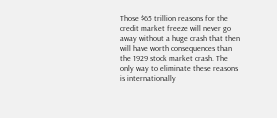Those $65 trillion reasons for the credit market freeze will never go away without a huge crash that then will have worth consequences than the 1929 stock market crash. The only way to eliminate these reasons is internationally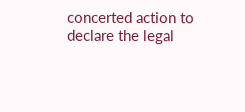concerted action to declare the legal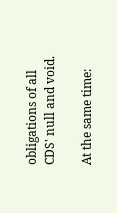obligations of all CDS' null and void.

At the same time: